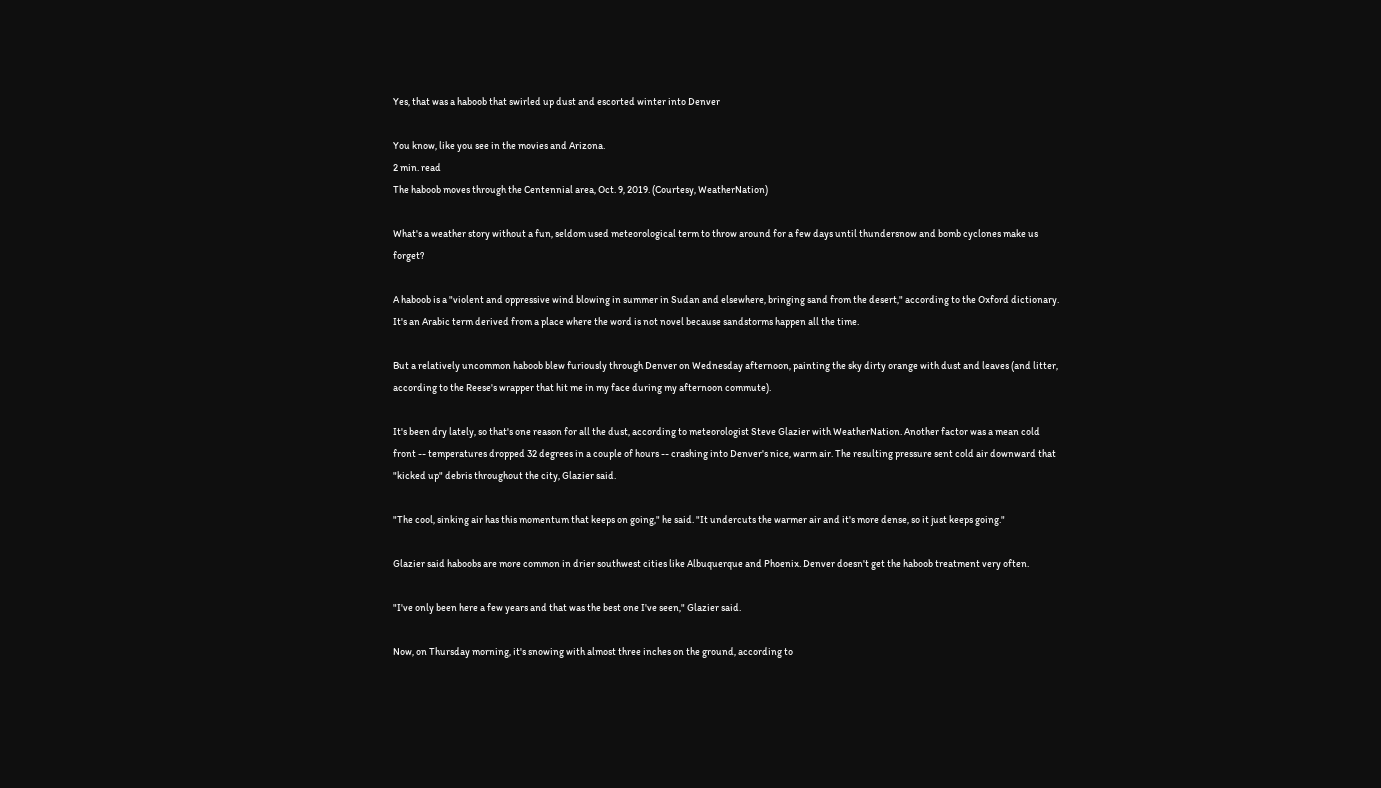Yes, that was a haboob that swirled up dust and escorted winter into Denver

You know, like you see in the movies and Arizona.
2 min. read
The haboob moves through the Centennial area, Oct. 9, 2019. (Courtesy, WeatherNation)

What's a weather story without a fun, seldom used meteorological term to throw around for a few days until thundersnow and bomb cyclones make us forget?

A haboob is a "violent and oppressive wind blowing in summer in Sudan and elsewhere, bringing sand from the desert," according to the Oxford dictionary. It's an Arabic term derived from a place where the word is not novel because sandstorms happen all the time.

But a relatively uncommon haboob blew furiously through Denver on Wednesday afternoon, painting the sky dirty orange with dust and leaves (and litter, according to the Reese's wrapper that hit me in my face during my afternoon commute).

It's been dry lately, so that's one reason for all the dust, according to meteorologist Steve Glazier with WeatherNation. Another factor was a mean cold front -- temperatures dropped 32 degrees in a couple of hours -- crashing into Denver's nice, warm air. The resulting pressure sent cold air downward that "kicked up" debris throughout the city, Glazier said.

"The cool, sinking air has this momentum that keeps on going," he said. "It undercuts the warmer air and it's more dense, so it just keeps going."

Glazier said haboobs are more common in drier southwest cities like Albuquerque and Phoenix. Denver doesn't get the haboob treatment very often.

"I've only been here a few years and that was the best one I've seen," Glazier said.

Now, on Thursday morning, it's snowing with almost three inches on the ground, according to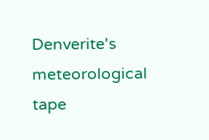Denverite's meteorological tape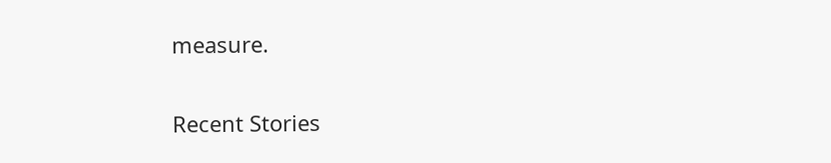measure.

Recent Stories